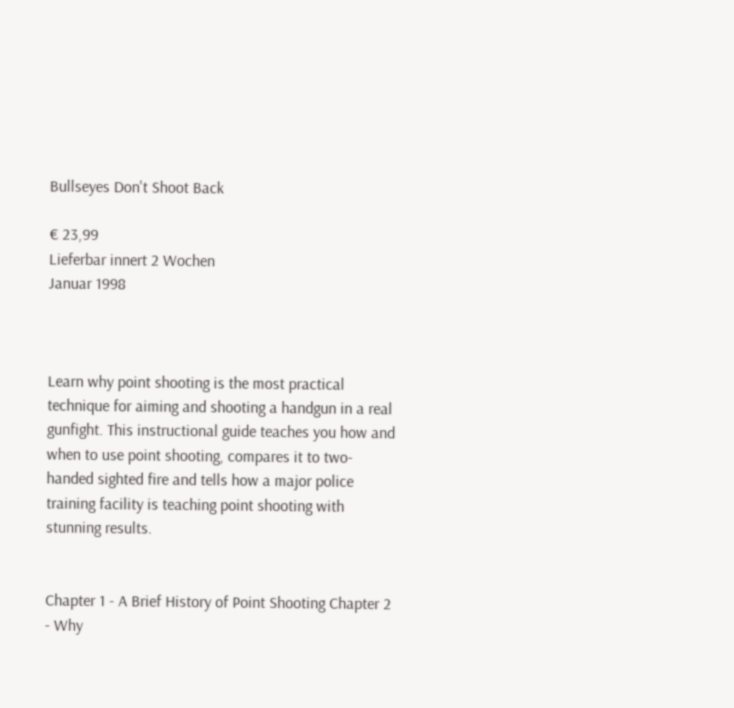Bullseyes Don't Shoot Back

€ 23,99
Lieferbar innert 2 Wochen
Januar 1998



Learn why point shooting is the most practical technique for aiming and shooting a handgun in a real gunfight. This instructional guide teaches you how and when to use point shooting, compares it to two-handed sighted fire and tells how a major police training facility is teaching point shooting with stunning results.


Chapter 1 - A Brief History of Point Shooting Chapter 2 - Why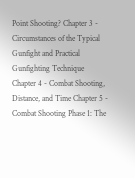Point Shooting? Chapter 3 - Circumstances of the Typical Gunfight and Practical Gunfighting Technique Chapter 4 - Combat Shooting, Distance, and Time Chapter 5 - Combat Shooting Phase 1: The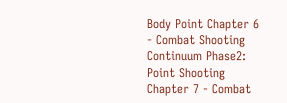Body Point Chapter 6 - Combat Shooting Continuum Phase2: Point Shooting Chapter 7 - Combat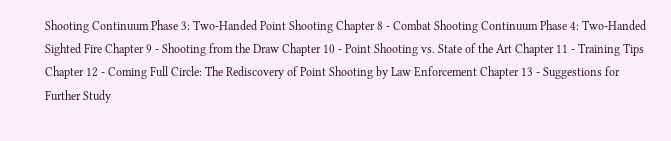Shooting Continuum Phase 3: Two-Handed Point Shooting Chapter 8 - Combat Shooting Continuum Phase 4: Two-Handed Sighted Fire Chapter 9 - Shooting from the Draw Chapter 10 - Point Shooting vs. State of the Art Chapter 11 - Training Tips Chapter 12 - Coming Full Circle: The Rediscovery of Point Shooting by Law Enforcement Chapter 13 - Suggestions for Further Study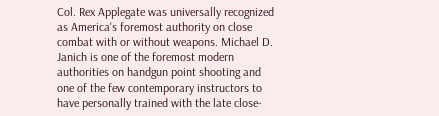Col. Rex Applegate was universally recognized as America's foremost authority on close combat with or without weapons. Michael D. Janich is one of the foremost modern authorities on handgun point shooting and one of the few contemporary instructors to have personally trained with the late close-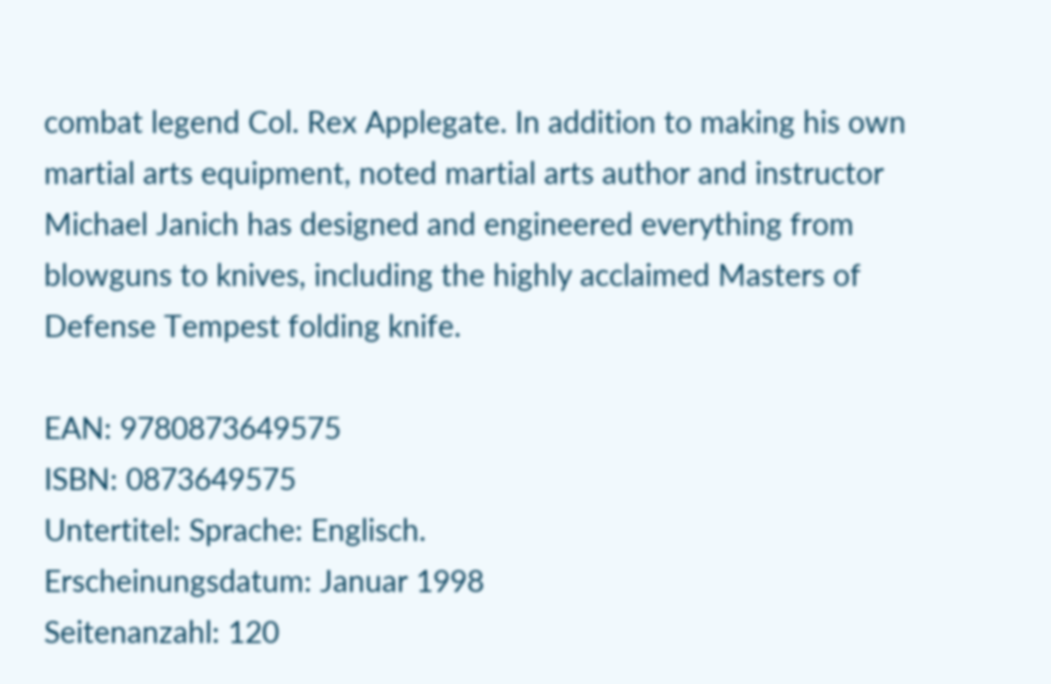combat legend Col. Rex Applegate. In addition to making his own martial arts equipment, noted martial arts author and instructor Michael Janich has designed and engineered everything from blowguns to knives, including the highly acclaimed Masters of Defense Tempest folding knife.

EAN: 9780873649575
ISBN: 0873649575
Untertitel: Sprache: Englisch.
Erscheinungsdatum: Januar 1998
Seitenanzahl: 120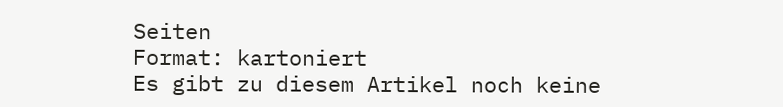Seiten
Format: kartoniert
Es gibt zu diesem Artikel noch keine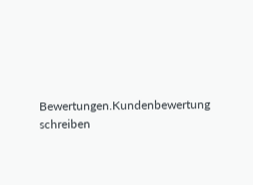Bewertungen.Kundenbewertung schreiben